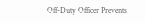Off-Duty Officer Prevents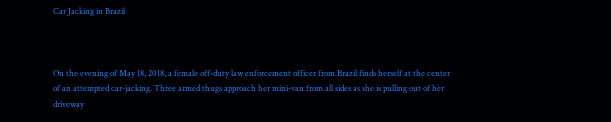Car Jacking in Brazil



On the evening of May 18, 2018, a female off-duty law enforcement officer from Brazil finds herself at the center of an attempted car-jacking. Three armed thugs approach her mini-van from all sides as she is pulling out of her driveway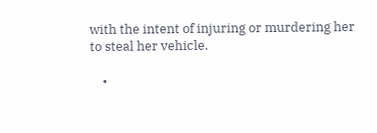with the intent of injuring or murdering her to steal her vehicle.

    •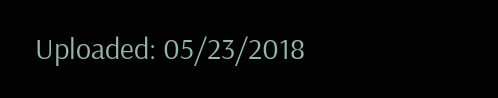Uploaded: 05/23/2018